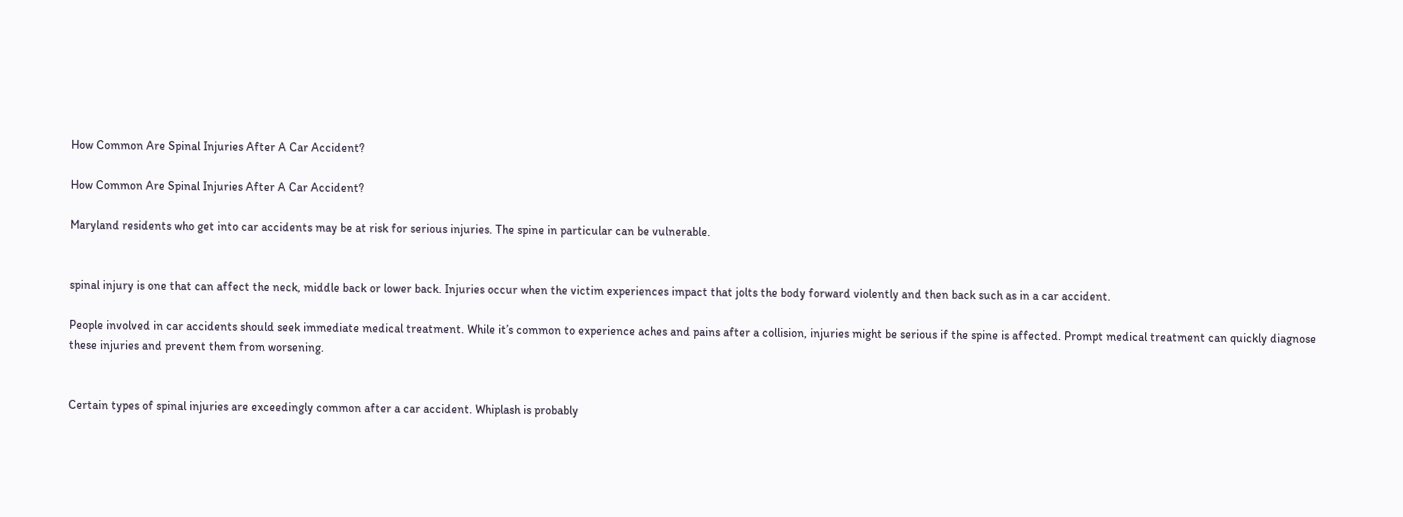How Common Are Spinal Injuries After A Car Accident?

How Common Are Spinal Injuries After A Car Accident?

Maryland residents who get into car accidents may be at risk for serious injuries. The spine in particular can be vulnerable.


spinal injury is one that can affect the neck, middle back or lower back. Injuries occur when the victim experiences impact that jolts the body forward violently and then back such as in a car accident.

People involved in car accidents should seek immediate medical treatment. While it’s common to experience aches and pains after a collision, injuries might be serious if the spine is affected. Prompt medical treatment can quickly diagnose these injuries and prevent them from worsening.


Certain types of spinal injuries are exceedingly common after a car accident. Whiplash is probably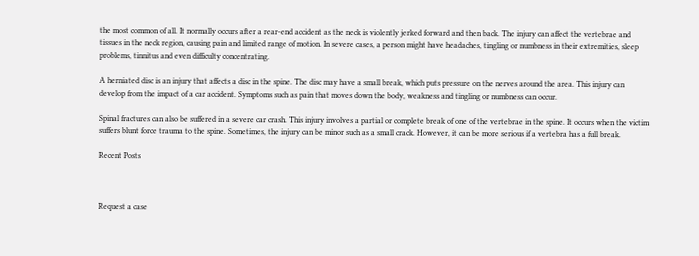the most common of all. It normally occurs after a rear-end accident as the neck is violently jerked forward and then back. The injury can affect the vertebrae and tissues in the neck region, causing pain and limited range of motion. In severe cases, a person might have headaches, tingling or numbness in their extremities, sleep problems, tinnitus and even difficulty concentrating.

A herniated disc is an injury that affects a disc in the spine. The disc may have a small break, which puts pressure on the nerves around the area. This injury can develop from the impact of a car accident. Symptoms such as pain that moves down the body, weakness and tingling or numbness can occur.

Spinal fractures can also be suffered in a severe car crash. This injury involves a partial or complete break of one of the vertebrae in the spine. It occurs when the victim suffers blunt force trauma to the spine. Sometimes, the injury can be minor such as a small crack. However, it can be more serious if a vertebra has a full break.

Recent Posts



Request a case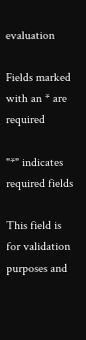evaluation

Fields marked with an * are required

"*" indicates required fields

This field is for validation purposes and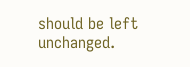should be left unchanged.